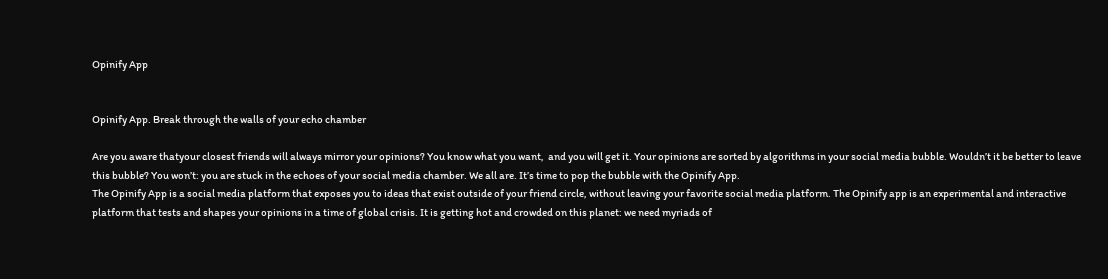Opinify App


Opinify App. Break through the walls of your echo chamber

Are you aware thatyour closest friends will always mirror your opinions? You know what you want,  and you will get it. Your opinions are sorted by algorithms in your social media bubble. Wouldn’t it be better to leave this bubble? You won’t: you are stuck in the echoes of your social media chamber. We all are. It’s time to pop the bubble with the Opinify App.
The Opinify App is a social media platform that exposes you to ideas that exist outside of your friend circle, without leaving your favorite social media platform. The Opinify app is an experimental and interactive platform that tests and shapes your opinions in a time of global crisis. It is getting hot and crowded on this planet: we need myriads of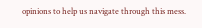opinions to help us navigate through this mess.